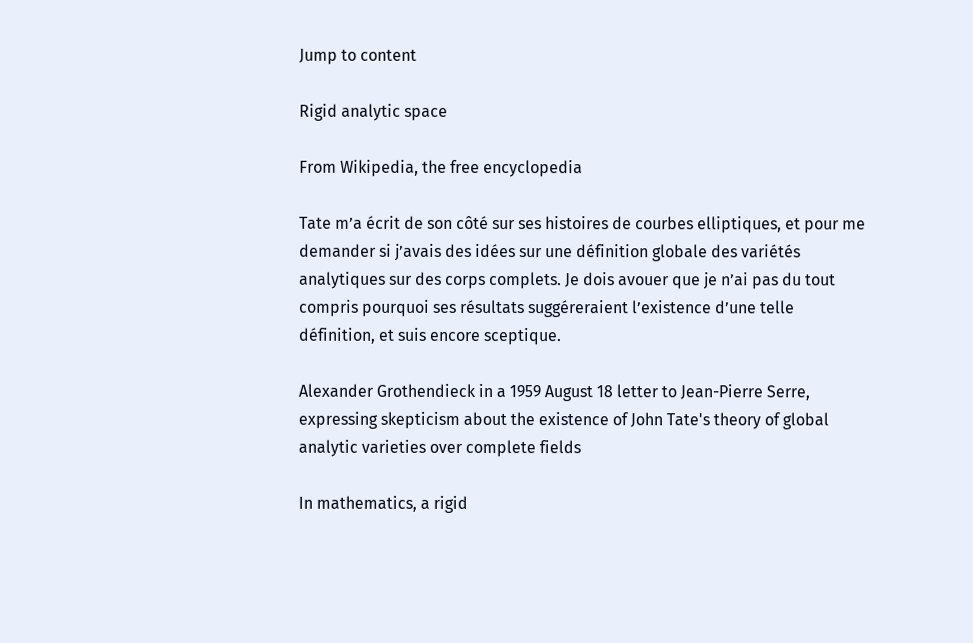Jump to content

Rigid analytic space

From Wikipedia, the free encyclopedia

Tate m’a écrit de son côté sur ses histoires de courbes elliptiques, et pour me demander si j’avais des idées sur une définition globale des variétés analytiques sur des corps complets. Je dois avouer que je n’ai pas du tout compris pourquoi ses résultats suggéreraient l’existence d’une telle définition, et suis encore sceptique.

Alexander Grothendieck in a 1959 August 18 letter to Jean-Pierre Serre, expressing skepticism about the existence of John Tate's theory of global analytic varieties over complete fields

In mathematics, a rigid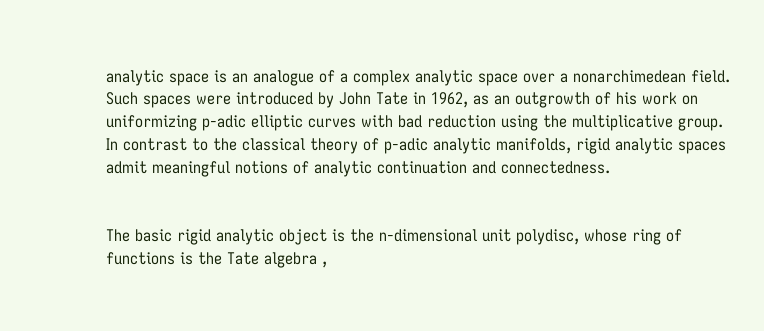analytic space is an analogue of a complex analytic space over a nonarchimedean field. Such spaces were introduced by John Tate in 1962, as an outgrowth of his work on uniformizing p-adic elliptic curves with bad reduction using the multiplicative group. In contrast to the classical theory of p-adic analytic manifolds, rigid analytic spaces admit meaningful notions of analytic continuation and connectedness.


The basic rigid analytic object is the n-dimensional unit polydisc, whose ring of functions is the Tate algebra ,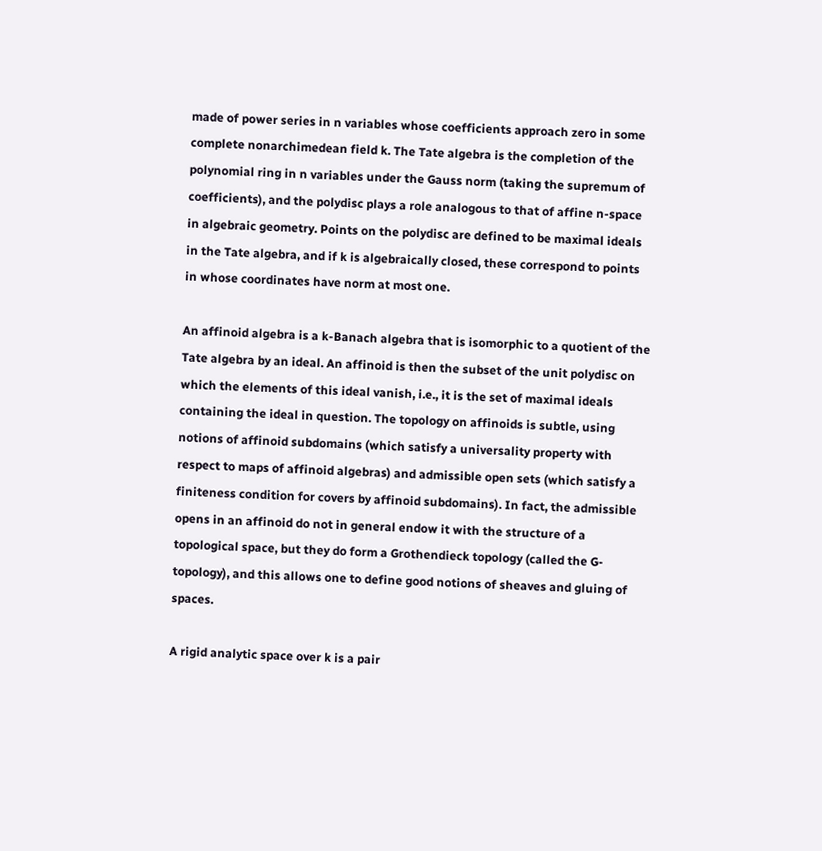made of power series in n variables whose coefficients approach zero in some complete nonarchimedean field k. The Tate algebra is the completion of the polynomial ring in n variables under the Gauss norm (taking the supremum of coefficients), and the polydisc plays a role analogous to that of affine n-space in algebraic geometry. Points on the polydisc are defined to be maximal ideals in the Tate algebra, and if k is algebraically closed, these correspond to points in whose coordinates have norm at most one.

An affinoid algebra is a k-Banach algebra that is isomorphic to a quotient of the Tate algebra by an ideal. An affinoid is then the subset of the unit polydisc on which the elements of this ideal vanish, i.e., it is the set of maximal ideals containing the ideal in question. The topology on affinoids is subtle, using notions of affinoid subdomains (which satisfy a universality property with respect to maps of affinoid algebras) and admissible open sets (which satisfy a finiteness condition for covers by affinoid subdomains). In fact, the admissible opens in an affinoid do not in general endow it with the structure of a topological space, but they do form a Grothendieck topology (called the G-topology), and this allows one to define good notions of sheaves and gluing of spaces.

A rigid analytic space over k is a pair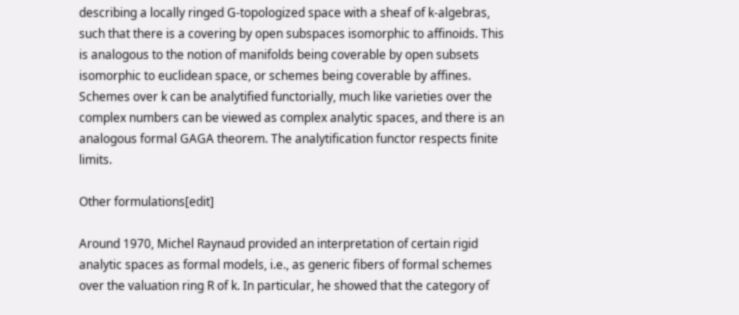describing a locally ringed G-topologized space with a sheaf of k-algebras, such that there is a covering by open subspaces isomorphic to affinoids. This is analogous to the notion of manifolds being coverable by open subsets isomorphic to euclidean space, or schemes being coverable by affines. Schemes over k can be analytified functorially, much like varieties over the complex numbers can be viewed as complex analytic spaces, and there is an analogous formal GAGA theorem. The analytification functor respects finite limits.

Other formulations[edit]

Around 1970, Michel Raynaud provided an interpretation of certain rigid analytic spaces as formal models, i.e., as generic fibers of formal schemes over the valuation ring R of k. In particular, he showed that the category of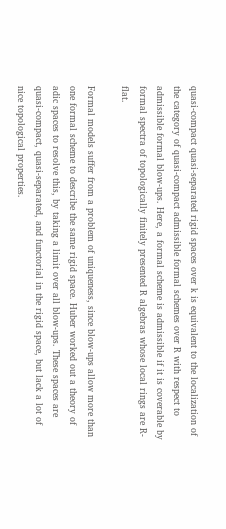quasi-compact quasi-separated rigid spaces over k is equivalent to the localization of the category of quasi-compact admissible formal schemes over R with respect to admissible formal blow-ups. Here, a formal scheme is admissible if it is coverable by formal spectra of topologically finitely presented R algebras whose local rings are R-flat.

Formal models suffer from a problem of uniqueness, since blow-ups allow more than one formal scheme to describe the same rigid space. Huber worked out a theory of adic spaces to resolve this, by taking a limit over all blow-ups. These spaces are quasi-compact, quasi-separated, and functorial in the rigid space, but lack a lot of nice topological properties.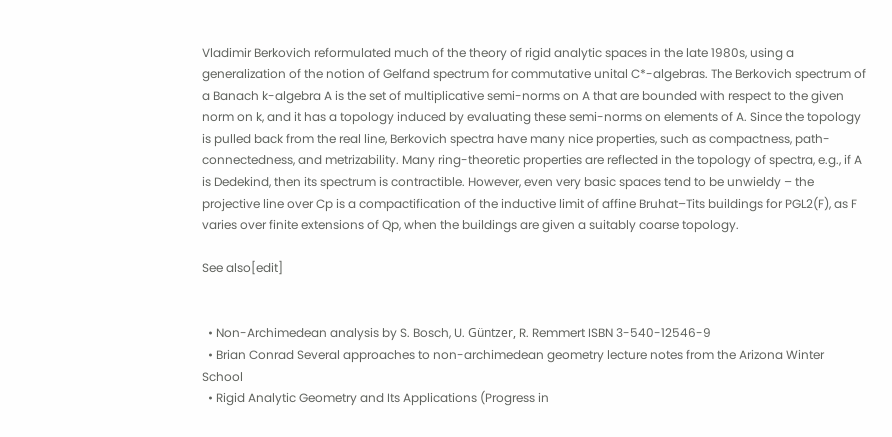Vladimir Berkovich reformulated much of the theory of rigid analytic spaces in the late 1980s, using a generalization of the notion of Gelfand spectrum for commutative unital C*-algebras. The Berkovich spectrum of a Banach k-algebra A is the set of multiplicative semi-norms on A that are bounded with respect to the given norm on k, and it has a topology induced by evaluating these semi-norms on elements of A. Since the topology is pulled back from the real line, Berkovich spectra have many nice properties, such as compactness, path-connectedness, and metrizability. Many ring-theoretic properties are reflected in the topology of spectra, e.g., if A is Dedekind, then its spectrum is contractible. However, even very basic spaces tend to be unwieldy – the projective line over Cp is a compactification of the inductive limit of affine Bruhat–Tits buildings for PGL2(F), as F varies over finite extensions of Qp, when the buildings are given a suitably coarse topology.

See also[edit]


  • Non-Archimedean analysis by S. Bosch, U. Güntzer, R. Remmert ISBN 3-540-12546-9
  • Brian Conrad Several approaches to non-archimedean geometry lecture notes from the Arizona Winter School
  • Rigid Analytic Geometry and Its Applications (Progress in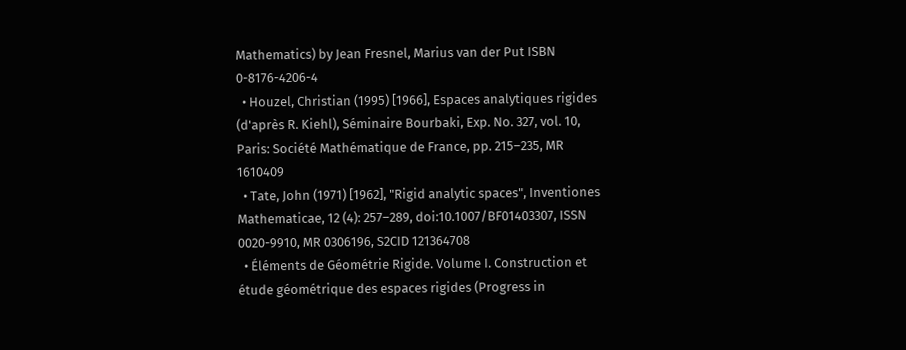Mathematics) by Jean Fresnel, Marius van der Put ISBN 0-8176-4206-4
  • Houzel, Christian (1995) [1966], Espaces analytiques rigides (d'après R. Kiehl), Séminaire Bourbaki, Exp. No. 327, vol. 10, Paris: Société Mathématique de France, pp. 215–235, MR 1610409
  • Tate, John (1971) [1962], "Rigid analytic spaces", Inventiones Mathematicae, 12 (4): 257–289, doi:10.1007/BF01403307, ISSN 0020-9910, MR 0306196, S2CID 121364708
  • Éléments de Géométrie Rigide. Volume I. Construction et étude géométrique des espaces rigides (Progress in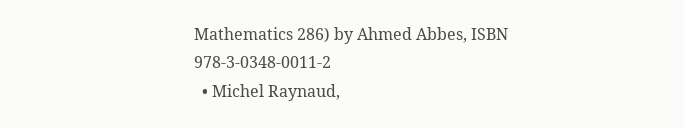Mathematics 286) by Ahmed Abbes, ISBN 978-3-0348-0011-2
  • Michel Raynaud,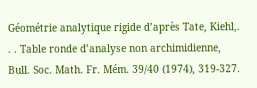Géométrie analytique rigide d’après Tate, Kiehl,. . . Table ronde d’analyse non archimidienne, Bull. Soc. Math. Fr. Mém. 39/40 (1974), 319-327.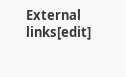External links[edit]